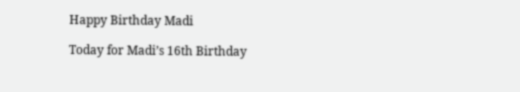Happy Birthday Madi

Today for Madi’s 16th Birthday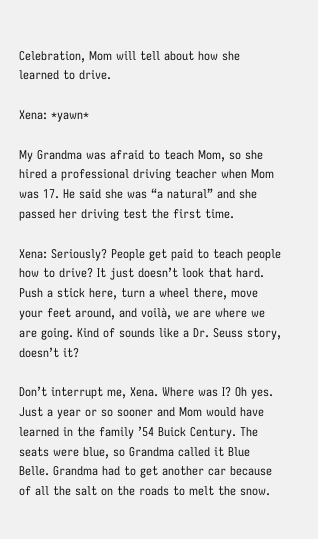Celebration, Mom will tell about how she learned to drive.

Xena: *yawn*

My Grandma was afraid to teach Mom, so she hired a professional driving teacher when Mom was 17. He said she was “a natural” and she passed her driving test the first time.

Xena: Seriously? People get paid to teach people how to drive? It just doesn’t look that hard. Push a stick here, turn a wheel there, move your feet around, and voilà, we are where we are going. Kind of sounds like a Dr. Seuss story, doesn’t it?

Don’t interrupt me, Xena. Where was I? Oh yes. Just a year or so sooner and Mom would have learned in the family ’54 Buick Century. The seats were blue, so Grandma called it Blue Belle. Grandma had to get another car because of all the salt on the roads to melt the snow.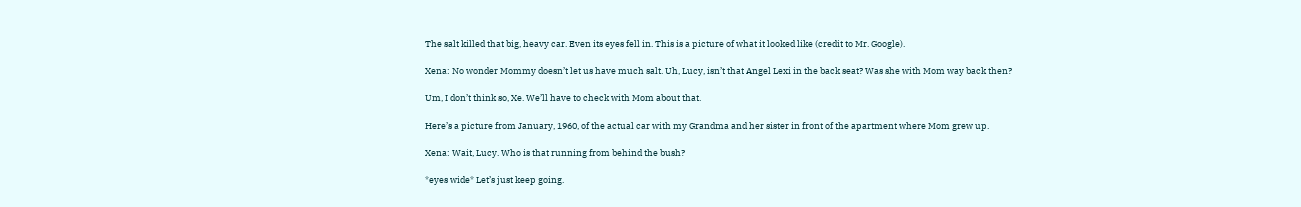The salt killed that big, heavy car. Even its eyes fell in. This is a picture of what it looked like (credit to Mr. Google).

Xena: No wonder Mommy doesn’t let us have much salt. Uh, Lucy, isn’t that Angel Lexi in the back seat? Was she with Mom way back then?

Um, I don’t think so, Xe. We’ll have to check with Mom about that.

Here’s a picture from January, 1960, of the actual car with my Grandma and her sister in front of the apartment where Mom grew up.

Xena: Wait, Lucy. Who is that running from behind the bush?

*eyes wide* Let’s just keep going.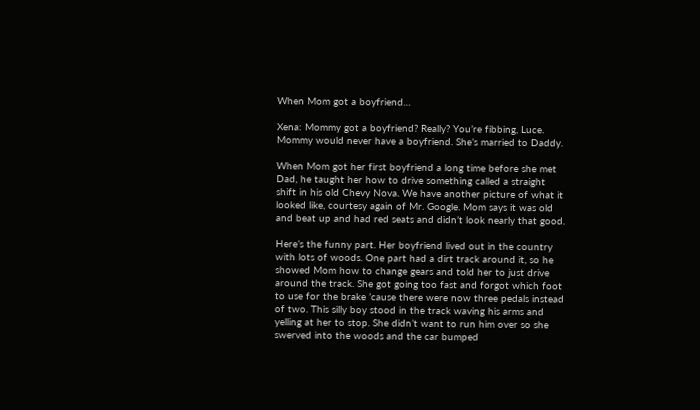When Mom got a boyfriend…

Xena: Mommy got a boyfriend? Really? You’re fibbing, Luce. Mommy would never have a boyfriend. She’s married to Daddy.

When Mom got her first boyfriend a long time before she met Dad, he taught her how to drive something called a straight shift in his old Chevy Nova. We have another picture of what it looked like, courtesy again of Mr. Google. Mom says it was old and beat up and had red seats and didn’t look nearly that good.

Here’s the funny part. Her boyfriend lived out in the country with lots of woods. One part had a dirt track around it, so he showed Mom how to change gears and told her to just drive around the track. She got going too fast and forgot which foot to use for the brake ’cause there were now three pedals instead of two. This silly boy stood in the track waving his arms and yelling at her to stop. She didn’t want to run him over so she swerved into the woods and the car bumped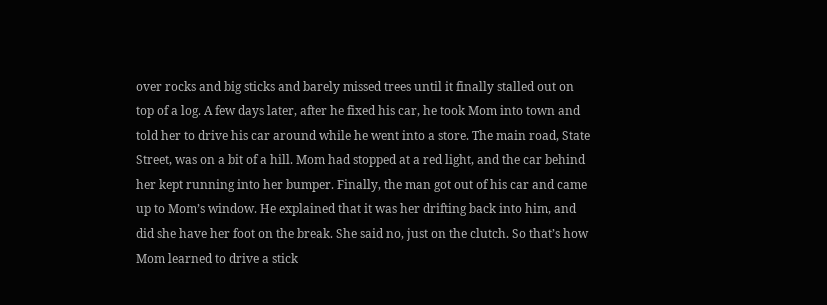over rocks and big sticks and barely missed trees until it finally stalled out on top of a log. A few days later, after he fixed his car, he took Mom into town and told her to drive his car around while he went into a store. The main road, State Street, was on a bit of a hill. Mom had stopped at a red light, and the car behind her kept running into her bumper. Finally, the man got out of his car and came up to Mom’s window. He explained that it was her drifting back into him, and did she have her foot on the break. She said no, just on the clutch. So that’s how Mom learned to drive a stick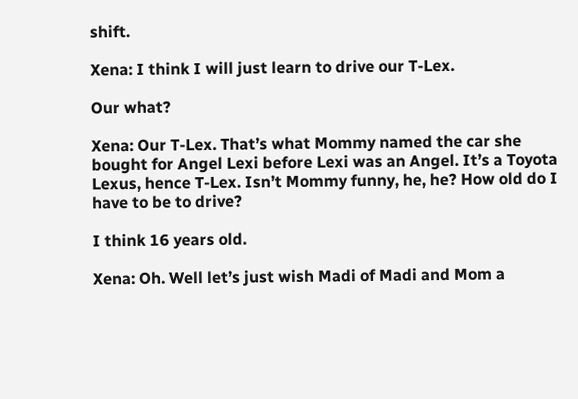shift.

Xena: I think I will just learn to drive our T-Lex.

Our what?

Xena: Our T-Lex. That’s what Mommy named the car she bought for Angel Lexi before Lexi was an Angel. It’s a Toyota Lexus, hence T-Lex. Isn’t Mommy funny, he, he? How old do I have to be to drive?

I think 16 years old.

Xena: Oh. Well let’s just wish Madi of Madi and Mom a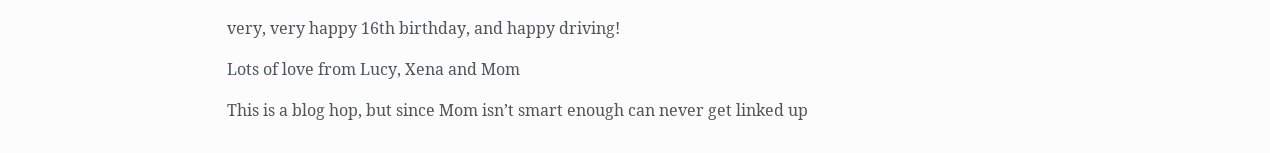very, very happy 16th birthday, and happy driving!

Lots of love from Lucy, Xena and Mom

This is a blog hop, but since Mom isn’t smart enough can never get linked up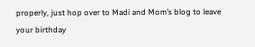properly, just hop over to Madi and Mom’s blog to leave your birthday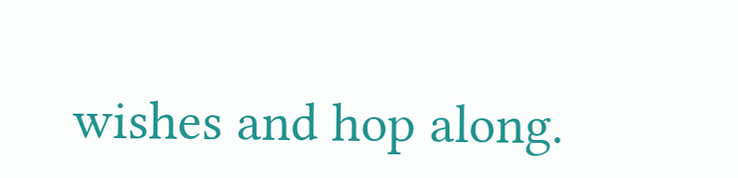wishes and hop along.